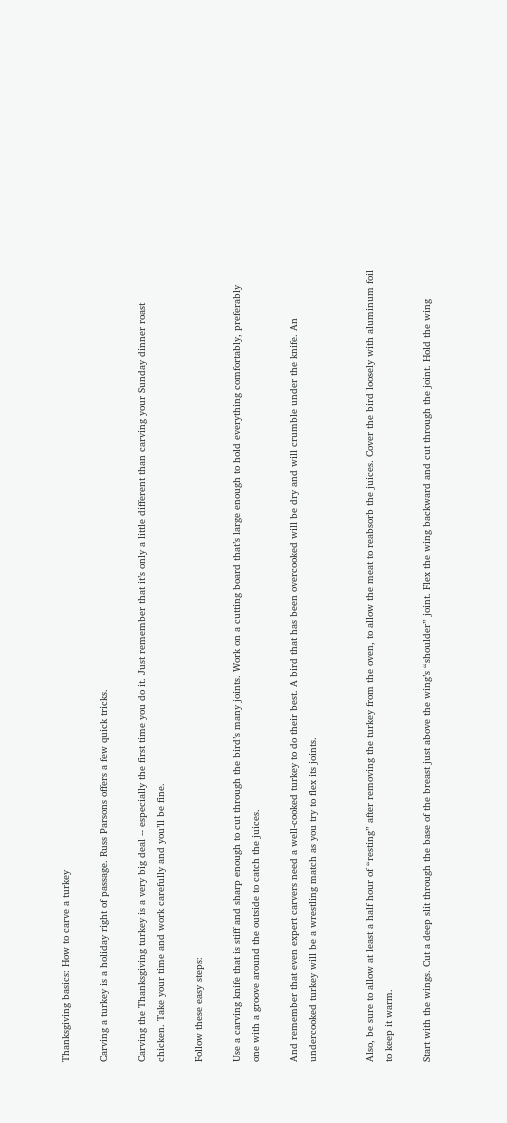Thanksgiving basics: How to carve a turkey

Carving a turkey is a holiday right of passage. Russ Parsons offers a few quick tricks.

Carving the Thanksgiving turkey is a very big deal -- especially the first time you do it. Just remember that it’s only a little different than carving your Sunday dinner roast chicken. Take your time and work carefully and you’ll be fine.

Follow these easy steps:

Use a carving knife that is stiff and sharp enough to cut through the bird’s many joints. Work on a cutting board that’s large enough to hold everything comfortably, preferably one with a groove around the outside to catch the juices.

And remember that even expert carvers need a well-cooked turkey to do their best. A bird that has been overcooked will be dry and will crumble under the knife. An undercooked turkey will be a wrestling match as you try to flex its joints.


Also, be sure to allow at least a half hour of “resting” after removing the turkey from the oven, to allow the meat to reabsorb the juices. Cover the bird loosely with aluminum foil to keep it warm.

Start with the wings. Cut a deep slit through the base of the breast just above the wing’s “shoulder” joint. Flex the wing backward and cut through the joint. Hold the wing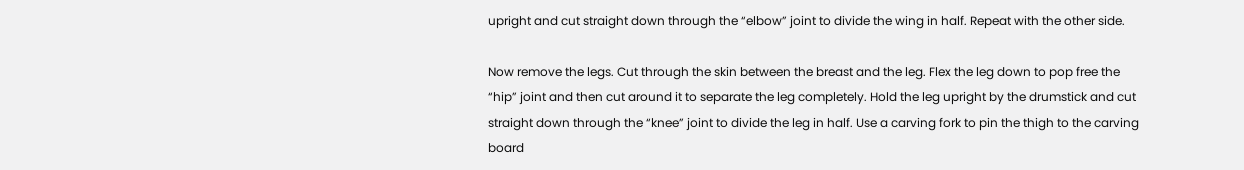upright and cut straight down through the “elbow” joint to divide the wing in half. Repeat with the other side.

Now remove the legs. Cut through the skin between the breast and the leg. Flex the leg down to pop free the “hip” joint and then cut around it to separate the leg completely. Hold the leg upright by the drumstick and cut straight down through the “knee” joint to divide the leg in half. Use a carving fork to pin the thigh to the carving board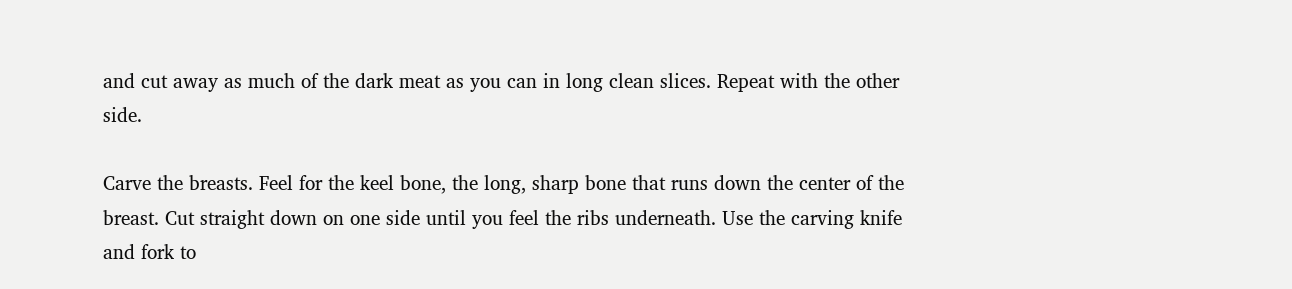and cut away as much of the dark meat as you can in long clean slices. Repeat with the other side.

Carve the breasts. Feel for the keel bone, the long, sharp bone that runs down the center of the breast. Cut straight down on one side until you feel the ribs underneath. Use the carving knife and fork to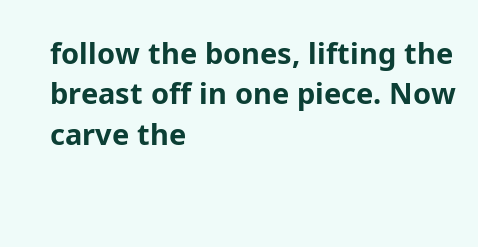follow the bones, lifting the breast off in one piece. Now carve the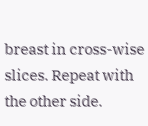breast in cross-wise slices. Repeat with the other side.